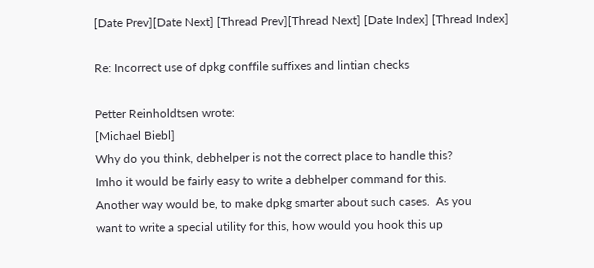[Date Prev][Date Next] [Thread Prev][Thread Next] [Date Index] [Thread Index]

Re: Incorrect use of dpkg conffile suffixes and lintian checks

Petter Reinholdtsen wrote:
[Michael Biebl]
Why do you think, debhelper is not the correct place to handle this?
Imho it would be fairly easy to write a debhelper command for this.
Another way would be, to make dpkg smarter about such cases.  As you
want to write a special utility for this, how would you hook this up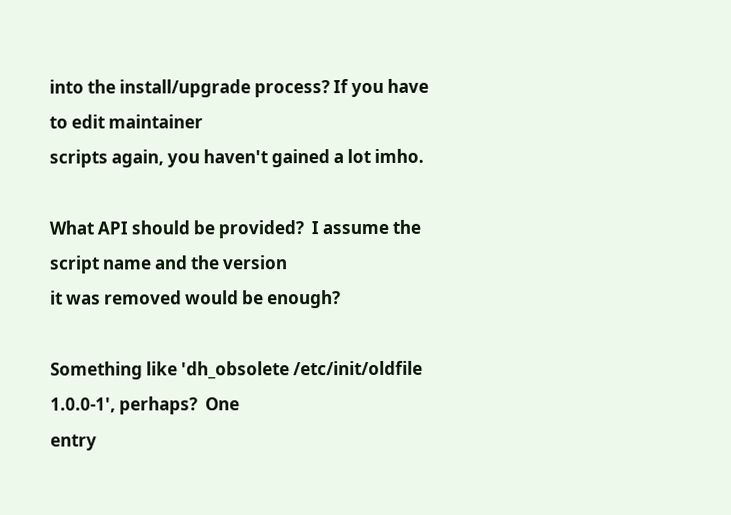into the install/upgrade process? If you have to edit maintainer
scripts again, you haven't gained a lot imho.

What API should be provided?  I assume the script name and the version
it was removed would be enough?

Something like 'dh_obsolete /etc/init/oldfile 1.0.0-1', perhaps?  One
entry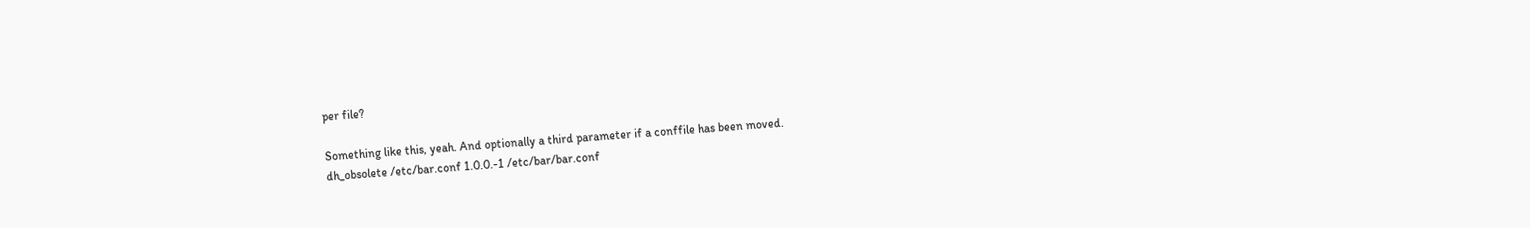per file?

Something like this, yeah. And optionally a third parameter if a conffile has been moved.
dh_obsolete /etc/bar.conf 1.0.0.-1 /etc/bar/bar.conf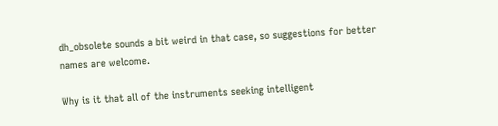dh_obsolete sounds a bit weird in that case, so suggestions for better names are welcome.

Why is it that all of the instruments seeking intelligent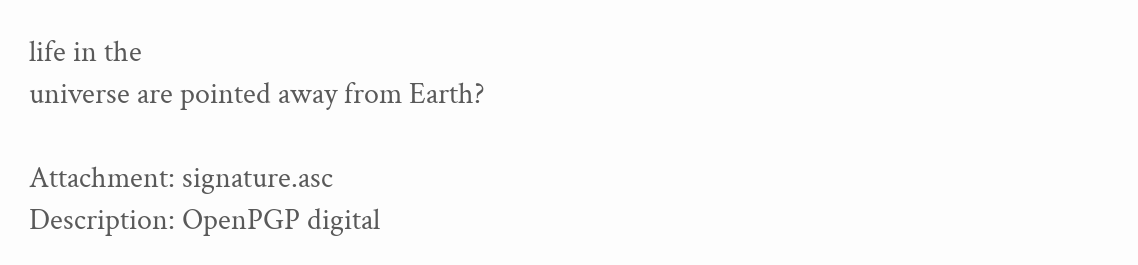life in the
universe are pointed away from Earth?

Attachment: signature.asc
Description: OpenPGP digital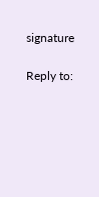signature

Reply to: